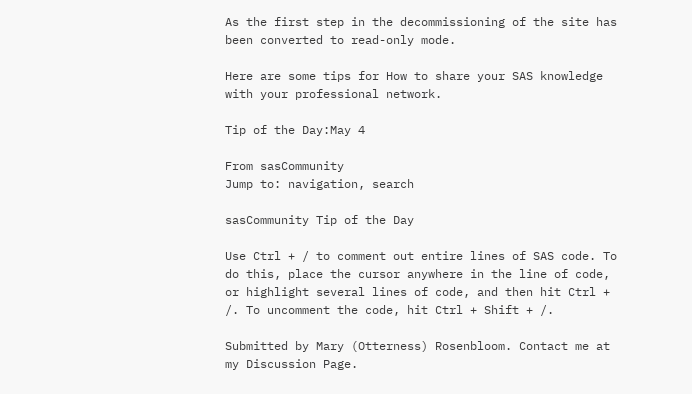As the first step in the decommissioning of the site has been converted to read-only mode.

Here are some tips for How to share your SAS knowledge with your professional network.

Tip of the Day:May 4

From sasCommunity
Jump to: navigation, search

sasCommunity Tip of the Day

Use Ctrl + / to comment out entire lines of SAS code. To do this, place the cursor anywhere in the line of code, or highlight several lines of code, and then hit Ctrl + /. To uncomment the code, hit Ctrl + Shift + /.

Submitted by Mary (Otterness) Rosenbloom. Contact me at my Discussion Page.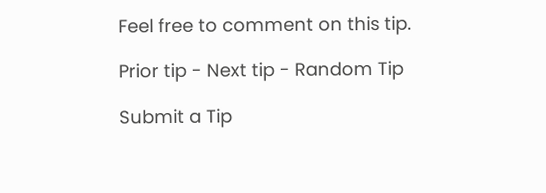Feel free to comment on this tip.

Prior tip - Next tip - Random Tip

Submit a Tip